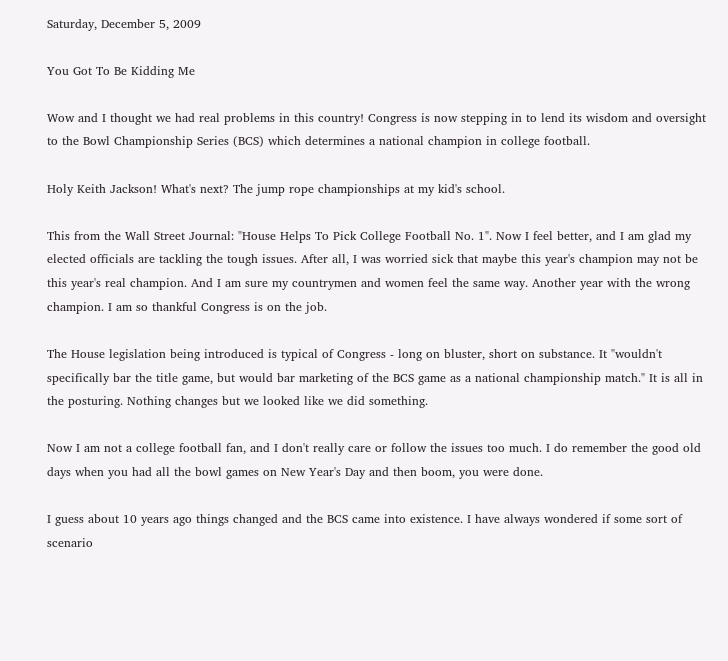Saturday, December 5, 2009

You Got To Be Kidding Me

Wow and I thought we had real problems in this country! Congress is now stepping in to lend its wisdom and oversight to the Bowl Championship Series (BCS) which determines a national champion in college football.

Holy Keith Jackson! What's next? The jump rope championships at my kid's school.

This from the Wall Street Journal: "House Helps To Pick College Football No. 1". Now I feel better, and I am glad my elected officials are tackling the tough issues. After all, I was worried sick that maybe this year's champion may not be this year's real champion. And I am sure my countrymen and women feel the same way. Another year with the wrong champion. I am so thankful Congress is on the job.

The House legislation being introduced is typical of Congress - long on bluster, short on substance. It "wouldn't specifically bar the title game, but would bar marketing of the BCS game as a national championship match." It is all in the posturing. Nothing changes but we looked like we did something.

Now I am not a college football fan, and I don't really care or follow the issues too much. I do remember the good old days when you had all the bowl games on New Year's Day and then boom, you were done.

I guess about 10 years ago things changed and the BCS came into existence. I have always wondered if some sort of scenario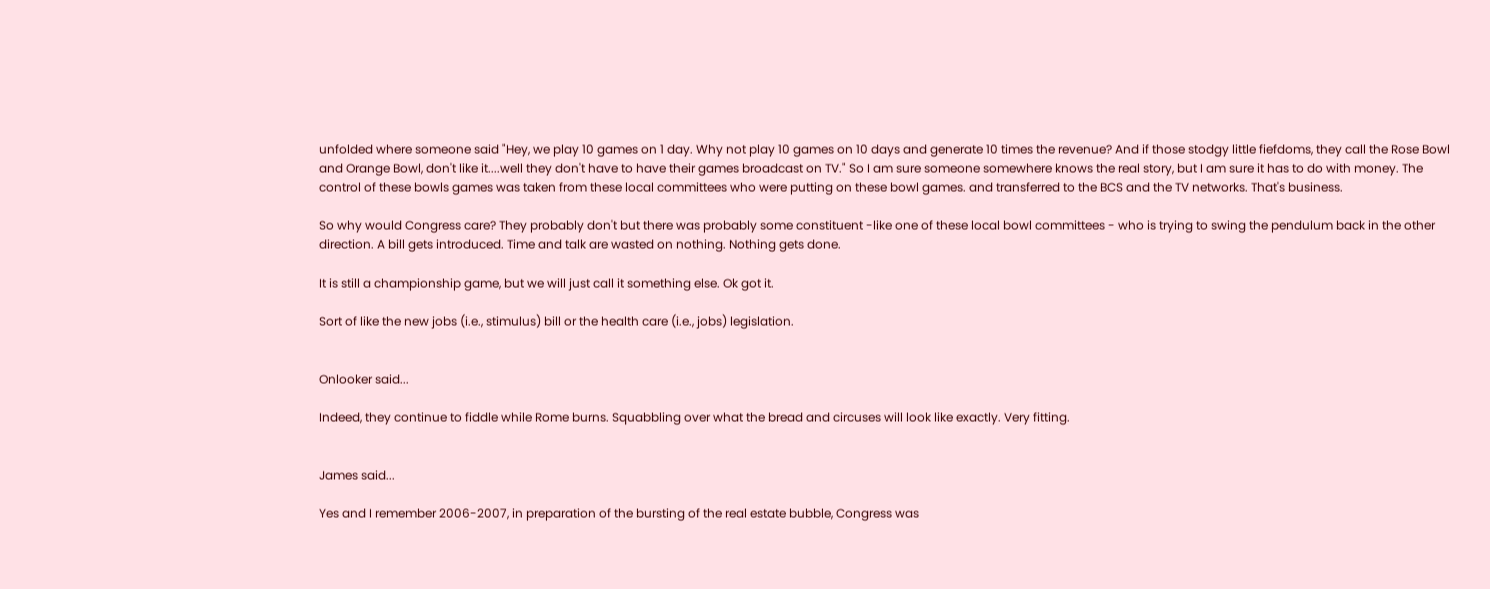unfolded where someone said "Hey, we play 10 games on 1 day. Why not play 10 games on 10 days and generate 10 times the revenue? And if those stodgy little fiefdoms, they call the Rose Bowl and Orange Bowl, don't like it....well they don't have to have their games broadcast on TV." So I am sure someone somewhere knows the real story, but I am sure it has to do with money. The control of these bowls games was taken from these local committees who were putting on these bowl games. and transferred to the BCS and the TV networks. That's business.

So why would Congress care? They probably don't but there was probably some constituent -like one of these local bowl committees - who is trying to swing the pendulum back in the other direction. A bill gets introduced. Time and talk are wasted on nothing. Nothing gets done.

It is still a championship game, but we will just call it something else. Ok got it.

Sort of like the new jobs (i.e., stimulus) bill or the health care (i.e., jobs) legislation.


Onlooker said...

Indeed, they continue to fiddle while Rome burns. Squabbling over what the bread and circuses will look like exactly. Very fitting.


James said...

Yes and I remember 2006-2007, in preparation of the bursting of the real estate bubble, Congress was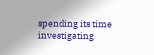spending its time investigating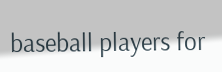baseball players for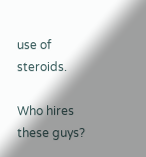use of steroids.

Who hires these guys?